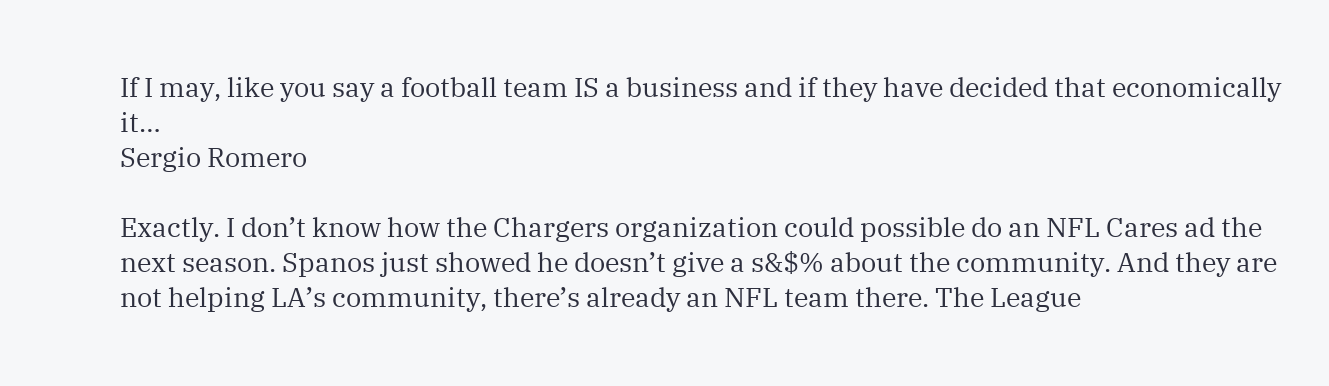If I may, like you say a football team IS a business and if they have decided that economically it…
Sergio Romero

Exactly. I don’t know how the Chargers organization could possible do an NFL Cares ad the next season. Spanos just showed he doesn’t give a s&$% about the community. And they are not helping LA’s community, there’s already an NFL team there. The League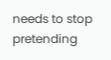needs to stop pretending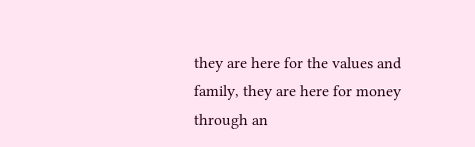they are here for the values and family, they are here for money through an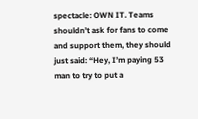spectacle: OWN IT. Teams shouldn’t ask for fans to come and support them, they should just said: “Hey, I’m paying 53 man to try to put a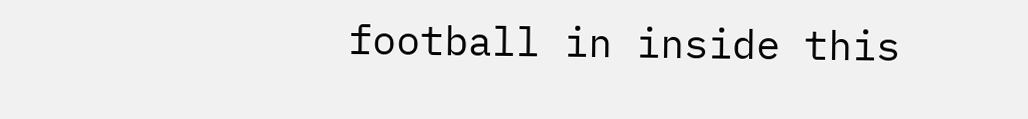football in inside this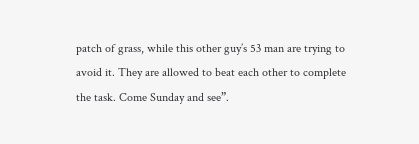patch of grass, while this other guy’s 53 man are trying to avoid it. They are allowed to beat each other to complete the task. Come Sunday and see”.